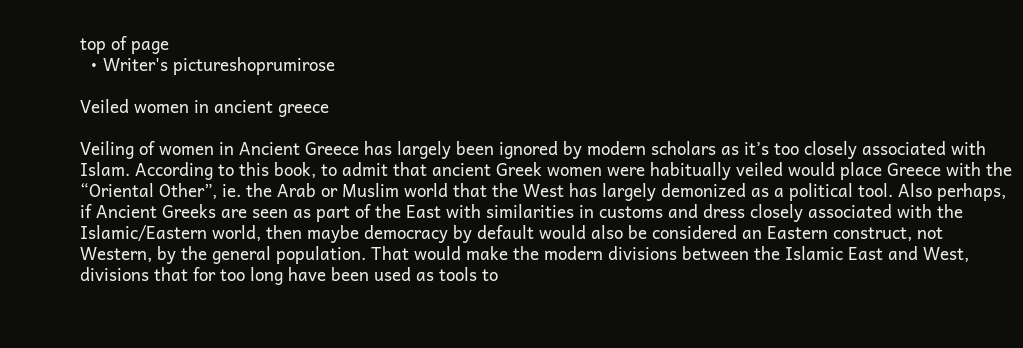top of page
  • Writer's pictureshoprumirose

Veiled women in ancient greece

Veiling of women in Ancient Greece has largely been ignored by modern scholars as it’s too closely associated with Islam. According to this book, to admit that ancient Greek women were habitually veiled would place Greece with the “Oriental Other”, ie. the Arab or Muslim world that the West has largely demonized as a political tool. Also perhaps, if Ancient Greeks are seen as part of the East with similarities in customs and dress closely associated with the Islamic/Eastern world, then maybe democracy by default would also be considered an Eastern construct, not Western, by the general population. That would make the modern divisions between the Islamic East and West, divisions that for too long have been used as tools to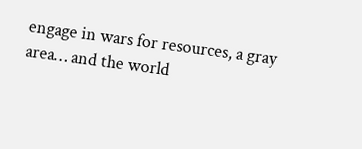engage in wars for resources, a gray area… and the world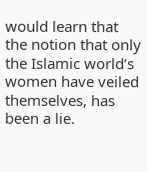would learn that the notion that only the Islamic world’s women have veiled themselves, has been a lie.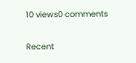10 views0 comments

Recent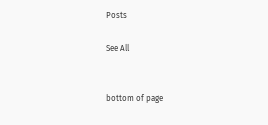Posts

See All


bottom of page